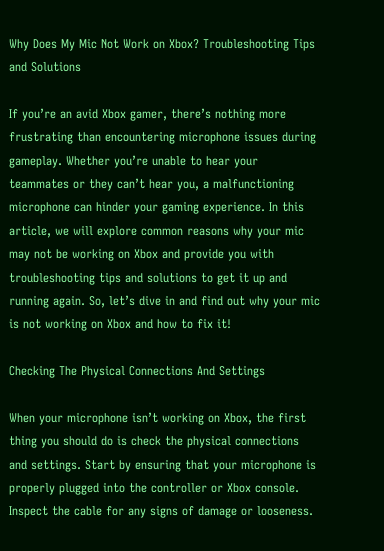Why Does My Mic Not Work on Xbox? Troubleshooting Tips and Solutions

If you’re an avid Xbox gamer, there’s nothing more frustrating than encountering microphone issues during gameplay. Whether you’re unable to hear your teammates or they can’t hear you, a malfunctioning microphone can hinder your gaming experience. In this article, we will explore common reasons why your mic may not be working on Xbox and provide you with troubleshooting tips and solutions to get it up and running again. So, let’s dive in and find out why your mic is not working on Xbox and how to fix it!

Checking The Physical Connections And Settings

When your microphone isn’t working on Xbox, the first thing you should do is check the physical connections and settings. Start by ensuring that your microphone is properly plugged into the controller or Xbox console. Inspect the cable for any signs of damage or looseness.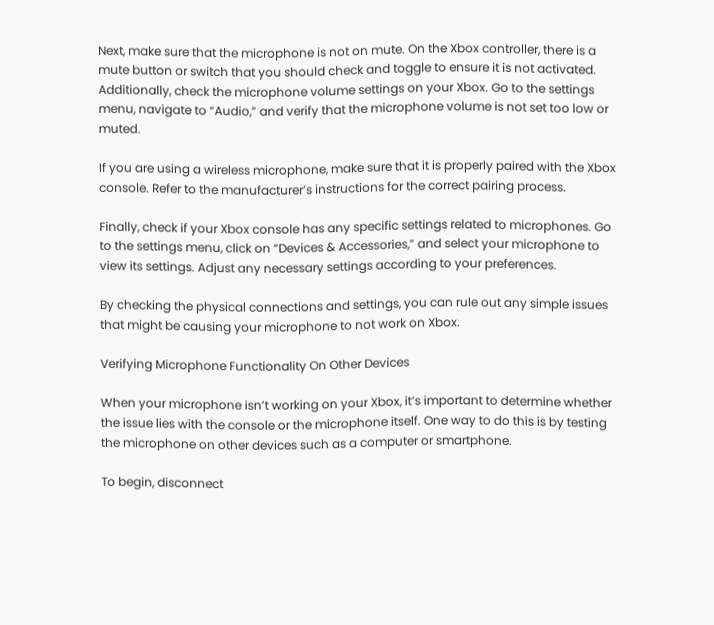Next, make sure that the microphone is not on mute. On the Xbox controller, there is a mute button or switch that you should check and toggle to ensure it is not activated. Additionally, check the microphone volume settings on your Xbox. Go to the settings menu, navigate to “Audio,” and verify that the microphone volume is not set too low or muted.

If you are using a wireless microphone, make sure that it is properly paired with the Xbox console. Refer to the manufacturer’s instructions for the correct pairing process.

Finally, check if your Xbox console has any specific settings related to microphones. Go to the settings menu, click on “Devices & Accessories,” and select your microphone to view its settings. Adjust any necessary settings according to your preferences.

By checking the physical connections and settings, you can rule out any simple issues that might be causing your microphone to not work on Xbox.

Verifying Microphone Functionality On Other Devices

When your microphone isn’t working on your Xbox, it’s important to determine whether the issue lies with the console or the microphone itself. One way to do this is by testing the microphone on other devices such as a computer or smartphone.

To begin, disconnect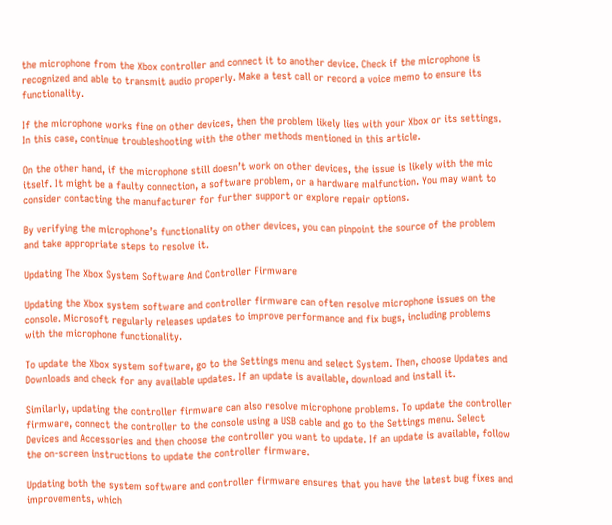the microphone from the Xbox controller and connect it to another device. Check if the microphone is recognized and able to transmit audio properly. Make a test call or record a voice memo to ensure its functionality.

If the microphone works fine on other devices, then the problem likely lies with your Xbox or its settings. In this case, continue troubleshooting with the other methods mentioned in this article.

On the other hand, if the microphone still doesn’t work on other devices, the issue is likely with the mic itself. It might be a faulty connection, a software problem, or a hardware malfunction. You may want to consider contacting the manufacturer for further support or explore repair options.

By verifying the microphone’s functionality on other devices, you can pinpoint the source of the problem and take appropriate steps to resolve it.

Updating The Xbox System Software And Controller Firmware

Updating the Xbox system software and controller firmware can often resolve microphone issues on the console. Microsoft regularly releases updates to improve performance and fix bugs, including problems with the microphone functionality.

To update the Xbox system software, go to the Settings menu and select System. Then, choose Updates and Downloads and check for any available updates. If an update is available, download and install it.

Similarly, updating the controller firmware can also resolve microphone problems. To update the controller firmware, connect the controller to the console using a USB cable and go to the Settings menu. Select Devices and Accessories and then choose the controller you want to update. If an update is available, follow the on-screen instructions to update the controller firmware.

Updating both the system software and controller firmware ensures that you have the latest bug fixes and improvements, which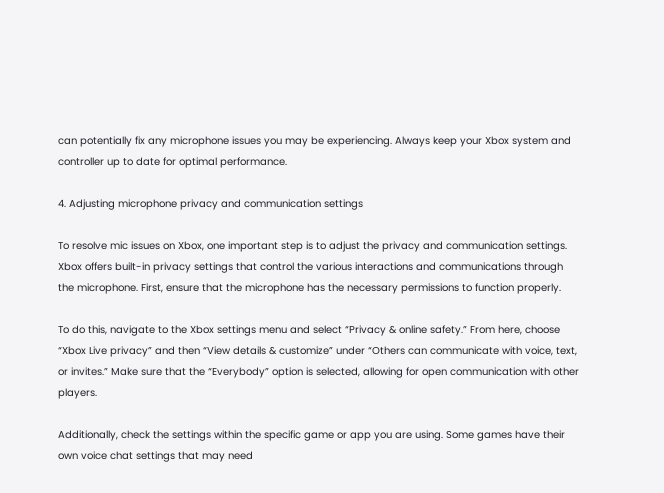can potentially fix any microphone issues you may be experiencing. Always keep your Xbox system and controller up to date for optimal performance.

4. Adjusting microphone privacy and communication settings

To resolve mic issues on Xbox, one important step is to adjust the privacy and communication settings. Xbox offers built-in privacy settings that control the various interactions and communications through the microphone. First, ensure that the microphone has the necessary permissions to function properly.

To do this, navigate to the Xbox settings menu and select “Privacy & online safety.” From here, choose “Xbox Live privacy” and then “View details & customize” under “Others can communicate with voice, text, or invites.” Make sure that the “Everybody” option is selected, allowing for open communication with other players.

Additionally, check the settings within the specific game or app you are using. Some games have their own voice chat settings that may need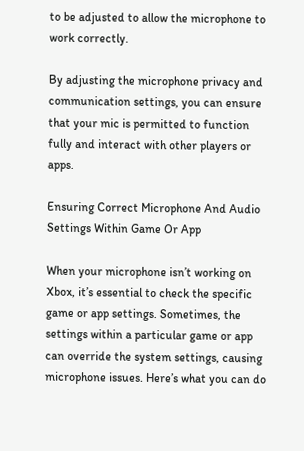to be adjusted to allow the microphone to work correctly.

By adjusting the microphone privacy and communication settings, you can ensure that your mic is permitted to function fully and interact with other players or apps.

Ensuring Correct Microphone And Audio Settings Within Game Or App

When your microphone isn’t working on Xbox, it’s essential to check the specific game or app settings. Sometimes, the settings within a particular game or app can override the system settings, causing microphone issues. Here’s what you can do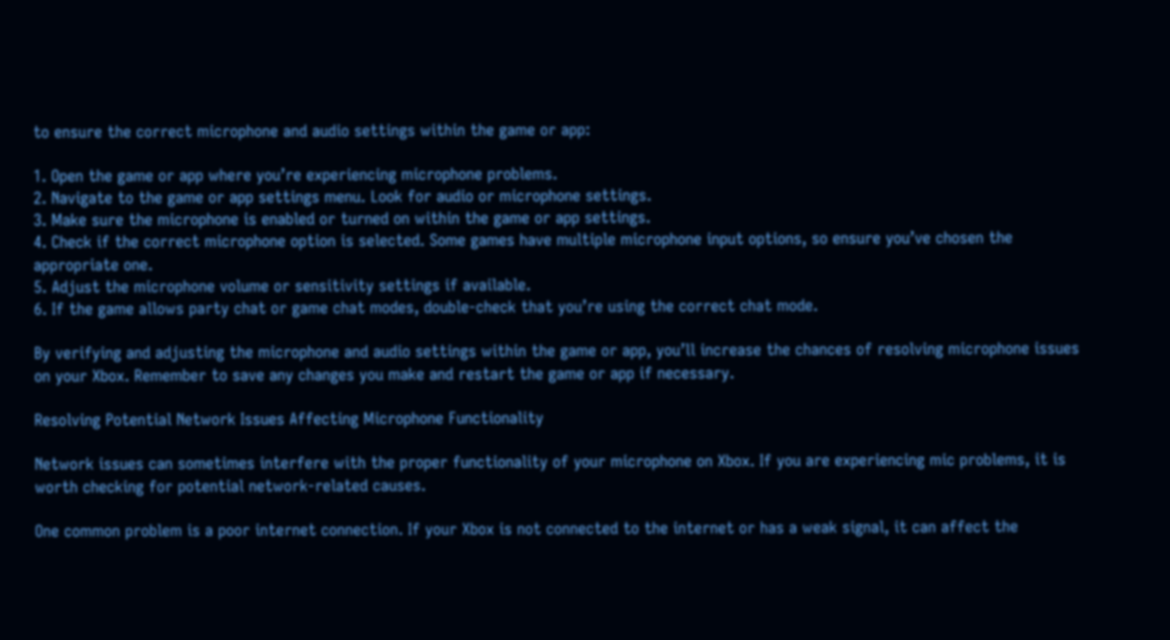to ensure the correct microphone and audio settings within the game or app:

1. Open the game or app where you’re experiencing microphone problems.
2. Navigate to the game or app settings menu. Look for audio or microphone settings.
3. Make sure the microphone is enabled or turned on within the game or app settings.
4. Check if the correct microphone option is selected. Some games have multiple microphone input options, so ensure you’ve chosen the appropriate one.
5. Adjust the microphone volume or sensitivity settings if available.
6. If the game allows party chat or game chat modes, double-check that you’re using the correct chat mode.

By verifying and adjusting the microphone and audio settings within the game or app, you’ll increase the chances of resolving microphone issues on your Xbox. Remember to save any changes you make and restart the game or app if necessary.

Resolving Potential Network Issues Affecting Microphone Functionality

Network issues can sometimes interfere with the proper functionality of your microphone on Xbox. If you are experiencing mic problems, it is worth checking for potential network-related causes.

One common problem is a poor internet connection. If your Xbox is not connected to the internet or has a weak signal, it can affect the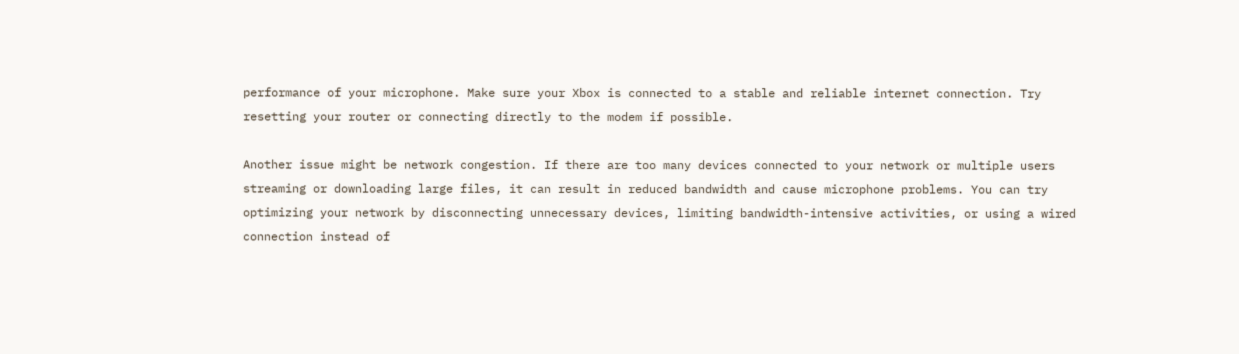performance of your microphone. Make sure your Xbox is connected to a stable and reliable internet connection. Try resetting your router or connecting directly to the modem if possible.

Another issue might be network congestion. If there are too many devices connected to your network or multiple users streaming or downloading large files, it can result in reduced bandwidth and cause microphone problems. You can try optimizing your network by disconnecting unnecessary devices, limiting bandwidth-intensive activities, or using a wired connection instead of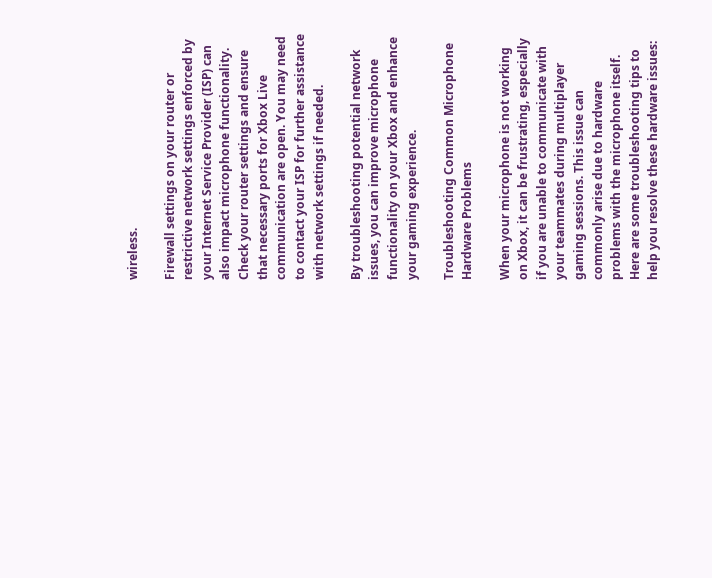wireless.

Firewall settings on your router or restrictive network settings enforced by your Internet Service Provider (ISP) can also impact microphone functionality. Check your router settings and ensure that necessary ports for Xbox Live communication are open. You may need to contact your ISP for further assistance with network settings if needed.

By troubleshooting potential network issues, you can improve microphone functionality on your Xbox and enhance your gaming experience.

Troubleshooting Common Microphone Hardware Problems

When your microphone is not working on Xbox, it can be frustrating, especially if you are unable to communicate with your teammates during multiplayer gaming sessions. This issue can commonly arise due to hardware problems with the microphone itself. Here are some troubleshooting tips to help you resolve these hardware issues: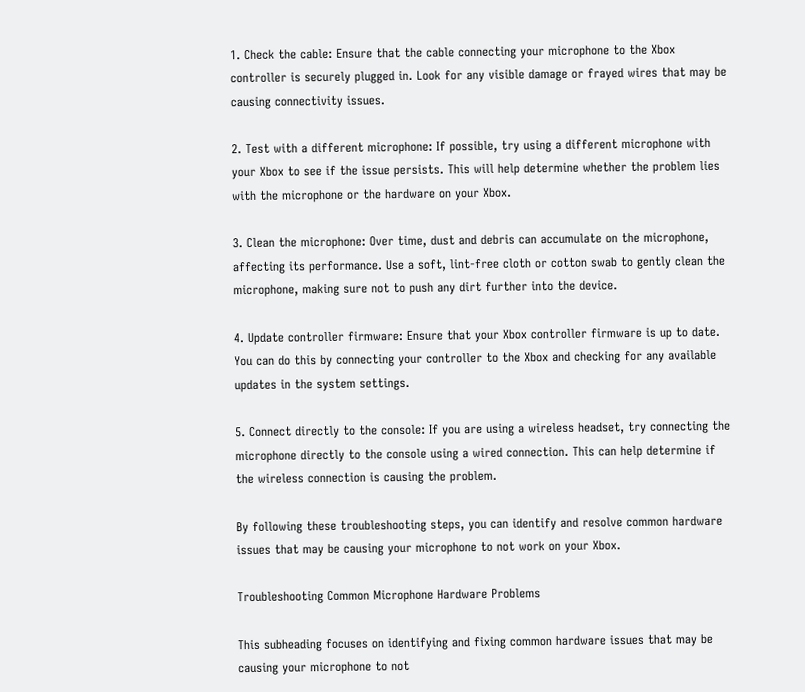1. Check the cable: Ensure that the cable connecting your microphone to the Xbox controller is securely plugged in. Look for any visible damage or frayed wires that may be causing connectivity issues.

2. Test with a different microphone: If possible, try using a different microphone with your Xbox to see if the issue persists. This will help determine whether the problem lies with the microphone or the hardware on your Xbox.

3. Clean the microphone: Over time, dust and debris can accumulate on the microphone, affecting its performance. Use a soft, lint-free cloth or cotton swab to gently clean the microphone, making sure not to push any dirt further into the device.

4. Update controller firmware: Ensure that your Xbox controller firmware is up to date. You can do this by connecting your controller to the Xbox and checking for any available updates in the system settings.

5. Connect directly to the console: If you are using a wireless headset, try connecting the microphone directly to the console using a wired connection. This can help determine if the wireless connection is causing the problem.

By following these troubleshooting steps, you can identify and resolve common hardware issues that may be causing your microphone to not work on your Xbox.

Troubleshooting Common Microphone Hardware Problems

This subheading focuses on identifying and fixing common hardware issues that may be causing your microphone to not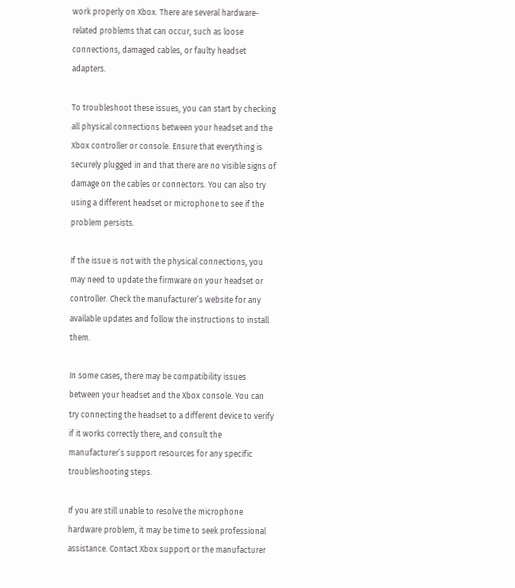work properly on Xbox. There are several hardware-related problems that can occur, such as loose connections, damaged cables, or faulty headset adapters.

To troubleshoot these issues, you can start by checking all physical connections between your headset and the Xbox controller or console. Ensure that everything is securely plugged in and that there are no visible signs of damage on the cables or connectors. You can also try using a different headset or microphone to see if the problem persists.

If the issue is not with the physical connections, you may need to update the firmware on your headset or controller. Check the manufacturer’s website for any available updates and follow the instructions to install them.

In some cases, there may be compatibility issues between your headset and the Xbox console. You can try connecting the headset to a different device to verify if it works correctly there, and consult the manufacturer’s support resources for any specific troubleshooting steps.

If you are still unable to resolve the microphone hardware problem, it may be time to seek professional assistance. Contact Xbox support or the manufacturer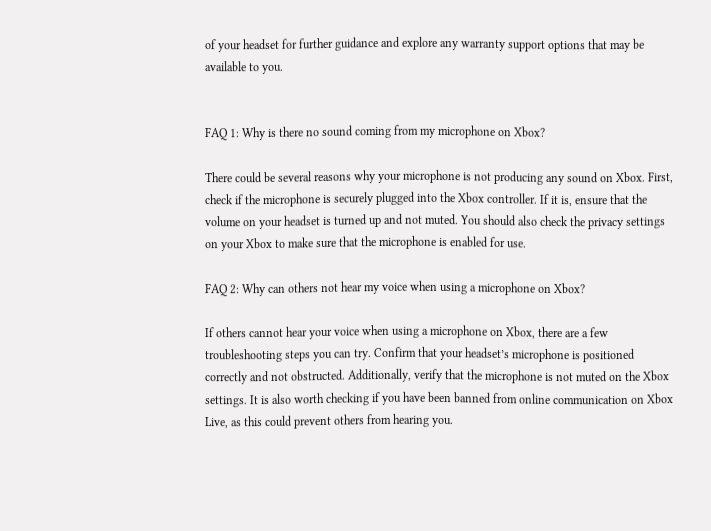of your headset for further guidance and explore any warranty support options that may be available to you.


FAQ 1: Why is there no sound coming from my microphone on Xbox?

There could be several reasons why your microphone is not producing any sound on Xbox. First, check if the microphone is securely plugged into the Xbox controller. If it is, ensure that the volume on your headset is turned up and not muted. You should also check the privacy settings on your Xbox to make sure that the microphone is enabled for use.

FAQ 2: Why can others not hear my voice when using a microphone on Xbox?

If others cannot hear your voice when using a microphone on Xbox, there are a few troubleshooting steps you can try. Confirm that your headset’s microphone is positioned correctly and not obstructed. Additionally, verify that the microphone is not muted on the Xbox settings. It is also worth checking if you have been banned from online communication on Xbox Live, as this could prevent others from hearing you.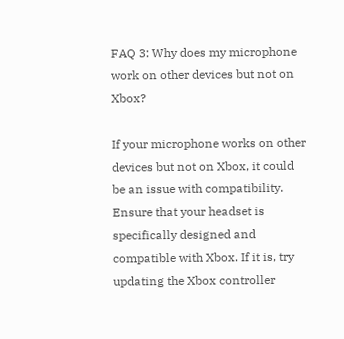FAQ 3: Why does my microphone work on other devices but not on Xbox?

If your microphone works on other devices but not on Xbox, it could be an issue with compatibility. Ensure that your headset is specifically designed and compatible with Xbox. If it is, try updating the Xbox controller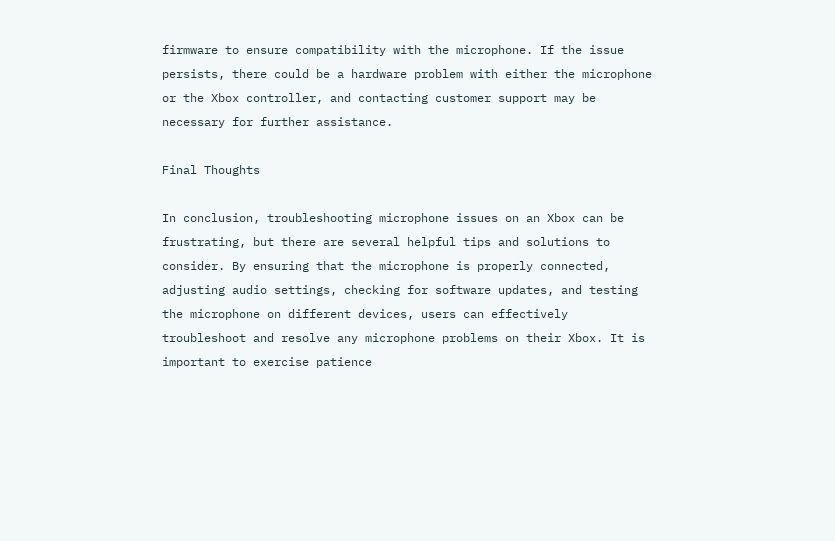firmware to ensure compatibility with the microphone. If the issue persists, there could be a hardware problem with either the microphone or the Xbox controller, and contacting customer support may be necessary for further assistance.

Final Thoughts

In conclusion, troubleshooting microphone issues on an Xbox can be frustrating, but there are several helpful tips and solutions to consider. By ensuring that the microphone is properly connected, adjusting audio settings, checking for software updates, and testing the microphone on different devices, users can effectively troubleshoot and resolve any microphone problems on their Xbox. It is important to exercise patience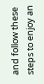and follow these steps to enjoy an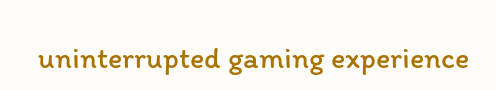uninterrupted gaming experience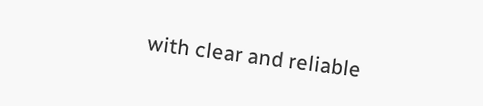with clear and reliable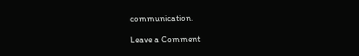communication.

Leave a Comment